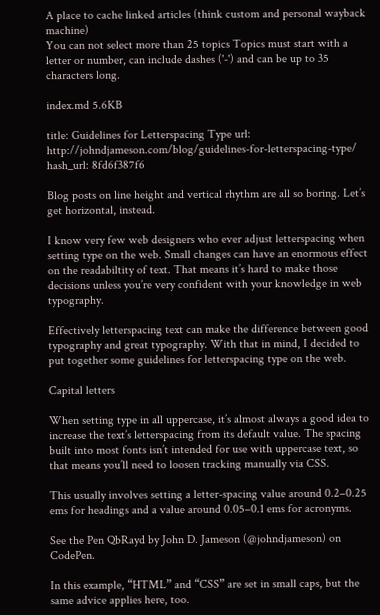A place to cache linked articles (think custom and personal wayback machine)
You can not select more than 25 topics Topics must start with a letter or number, can include dashes ('-') and can be up to 35 characters long.

index.md 5.6KB

title: Guidelines for Letterspacing Type url: http://johndjameson.com/blog/guidelines-for-letterspacing-type/ hash_url: 8fd6f387f6

Blog posts on line height and vertical rhythm are all so boring. Let’s get horizontal, instead.

I know very few web designers who ever adjust letterspacing when setting type on the web. Small changes can have an enormous effect on the readabiltity of text. That means it’s hard to make those decisions unless you’re very confident with your knowledge in web typography.

Effectively letterspacing text can make the difference between good typography and great typography. With that in mind, I decided to put together some guidelines for letterspacing type on the web.

Capital letters

When setting type in all uppercase, it’s almost always a good idea to increase the text’s letterspacing from its default value. The spacing built into most fonts isn’t intended for use with uppercase text, so that means you’ll need to loosen tracking manually via CSS.

This usually involves setting a letter-spacing value around 0.2–0.25 ems for headings and a value around 0.05–0.1 ems for acronyms.

See the Pen QbRayd by John D. Jameson (@johndjameson) on CodePen.

In this example, “HTML” and “CSS” are set in small caps, but the same advice applies here, too.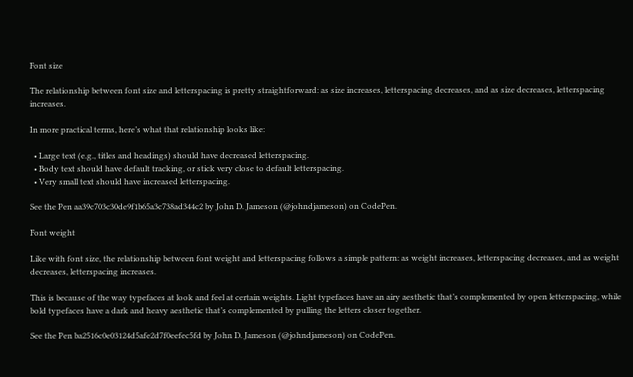Font size

The relationship between font size and letterspacing is pretty straightforward: as size increases, letterspacing decreases, and as size decreases, letterspacing increases.

In more practical terms, here’s what that relationship looks like:

  • Large text (e.g., titles and headings) should have decreased letterspacing.
  • Body text should have default tracking, or stick very close to default letterspacing.
  • Very small text should have increased letterspacing.

See the Pen aa39c703c30de9f1b65a3c738ad344c2 by John D. Jameson (@johndjameson) on CodePen.

Font weight

Like with font size, the relationship between font weight and letterspacing follows a simple pattern: as weight increases, letterspacing decreases, and as weight decreases, letterspacing increases.

This is because of the way typefaces at look and feel at certain weights. Light typefaces have an airy aesthetic that’s complemented by open letterspacing, while bold typefaces have a dark and heavy aesthetic that’s complemented by pulling the letters closer together.

See the Pen ba2516c0e03124d5afe2d7f0eefec5fd by John D. Jameson (@johndjameson) on CodePen.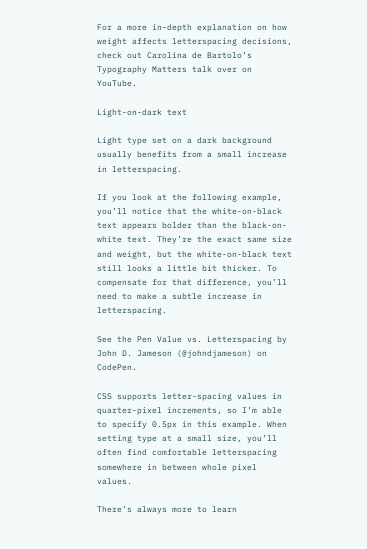For a more in-depth explanation on how weight affects letterspacing decisions, check out Carolina de Bartolo’s Typography Matters talk over on YouTube.

Light-on-dark text

Light type set on a dark background usually benefits from a small increase in letterspacing.

If you look at the following example, you’ll notice that the white-on-black text appears bolder than the black-on-white text. They’re the exact same size and weight, but the white-on-black text still looks a little bit thicker. To compensate for that difference, you’ll need to make a subtle increase in letterspacing.

See the Pen Value vs. Letterspacing by John D. Jameson (@johndjameson) on CodePen.

CSS supports letter-spacing values in quarter-pixel increments, so I’m able to specify 0.5px in this example. When setting type at a small size, you’ll often find comfortable letterspacing somewhere in between whole pixel values.

There’s always more to learn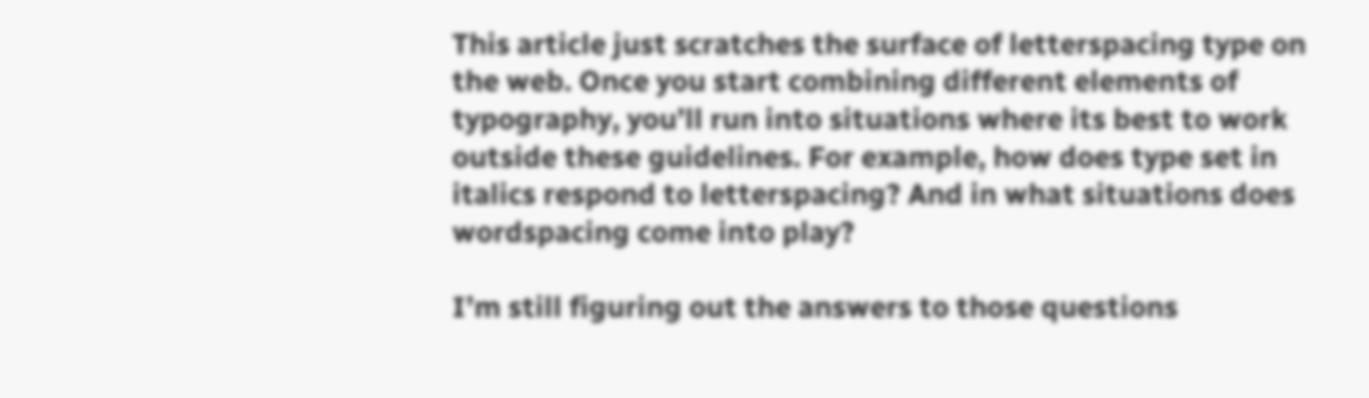This article just scratches the surface of letterspacing type on the web. Once you start combining different elements of typography, you’ll run into situations where its best to work outside these guidelines. For example, how does type set in italics respond to letterspacing? And in what situations does wordspacing come into play?

I’m still figuring out the answers to those questions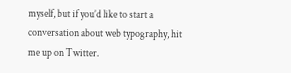myself, but if you’d like to start a conversation about web typography, hit me up on Twitter.